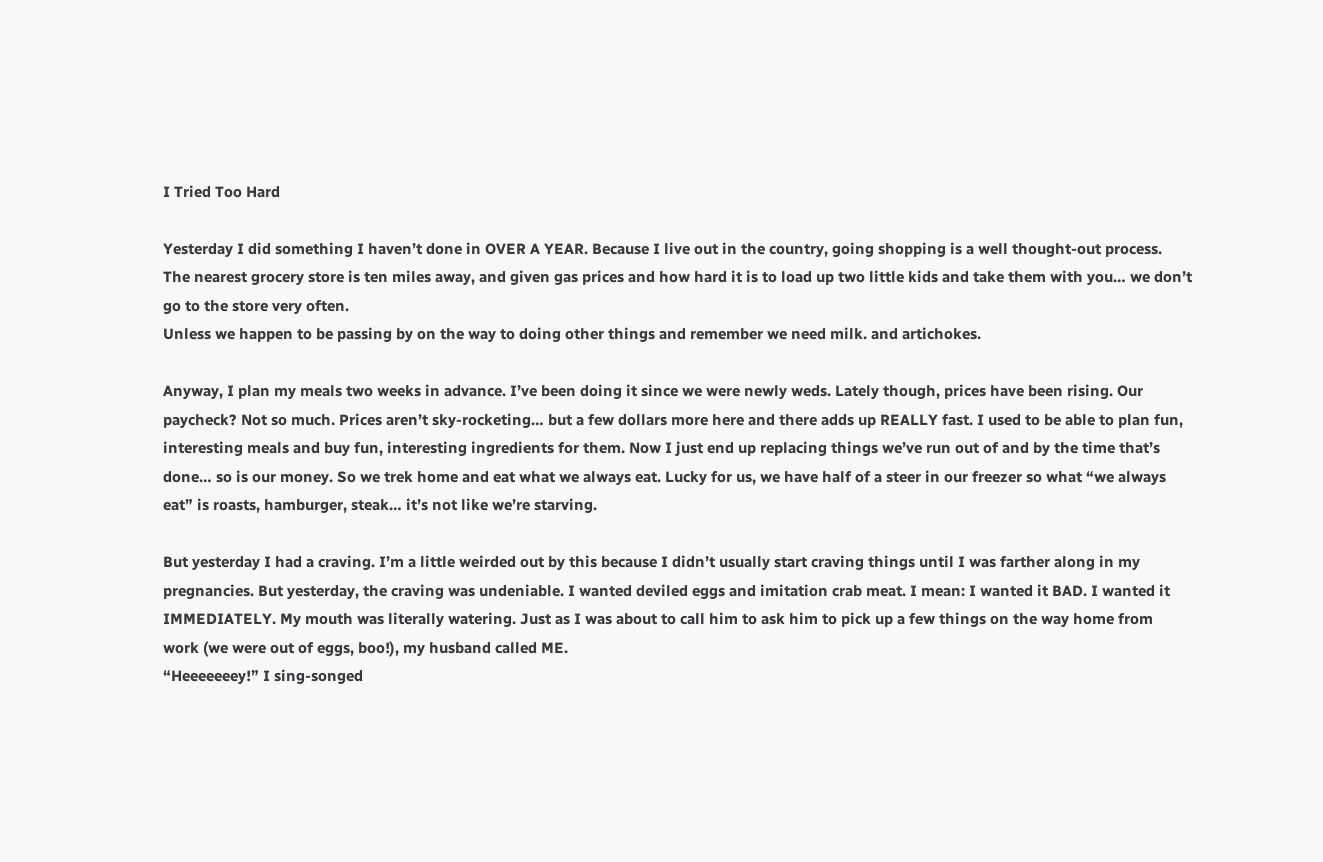I Tried Too Hard

Yesterday I did something I haven’t done in OVER A YEAR. Because I live out in the country, going shopping is a well thought-out process. The nearest grocery store is ten miles away, and given gas prices and how hard it is to load up two little kids and take them with you… we don’t go to the store very often.
Unless we happen to be passing by on the way to doing other things and remember we need milk. and artichokes.

Anyway, I plan my meals two weeks in advance. I’ve been doing it since we were newly weds. Lately though, prices have been rising. Our paycheck? Not so much. Prices aren’t sky-rocketing… but a few dollars more here and there adds up REALLY fast. I used to be able to plan fun, interesting meals and buy fun, interesting ingredients for them. Now I just end up replacing things we’ve run out of and by the time that’s done… so is our money. So we trek home and eat what we always eat. Lucky for us, we have half of a steer in our freezer so what “we always eat” is roasts, hamburger, steak… it’s not like we’re starving.

But yesterday I had a craving. I’m a little weirded out by this because I didn’t usually start craving things until I was farther along in my pregnancies. But yesterday, the craving was undeniable. I wanted deviled eggs and imitation crab meat. I mean: I wanted it BAD. I wanted it IMMEDIATELY. My mouth was literally watering. Just as I was about to call him to ask him to pick up a few things on the way home from work (we were out of eggs, boo!), my husband called ME.
“Heeeeeeey!” I sing-songed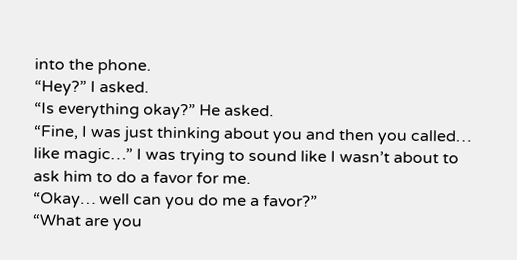into the phone.
“Hey?” I asked.
“Is everything okay?” He asked.
“Fine, I was just thinking about you and then you called… like magic…” I was trying to sound like I wasn’t about to ask him to do a favor for me.
“Okay… well can you do me a favor?”
“What are you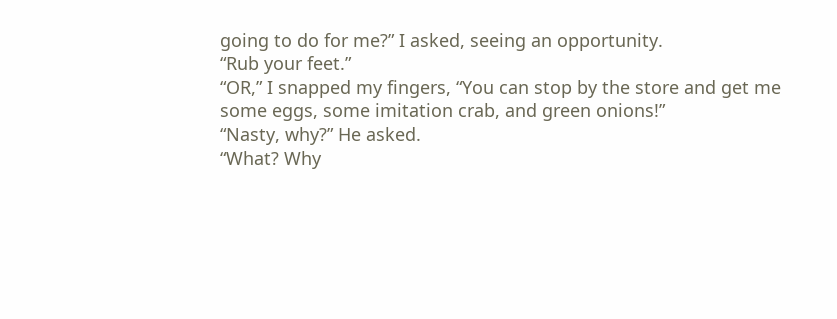going to do for me?” I asked, seeing an opportunity.
“Rub your feet.”
“OR,” I snapped my fingers, “You can stop by the store and get me some eggs, some imitation crab, and green onions!”
“Nasty, why?” He asked.
“What? Why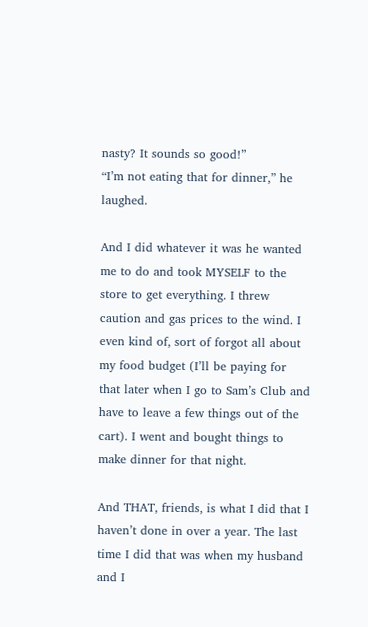nasty? It sounds so good!”
“I’m not eating that for dinner,” he laughed.

And I did whatever it was he wanted me to do and took MYSELF to the store to get everything. I threw caution and gas prices to the wind. I even kind of, sort of forgot all about my food budget (I’ll be paying for that later when I go to Sam’s Club and have to leave a few things out of the cart). I went and bought things to make dinner for that night.

And THAT, friends, is what I did that I haven’t done in over a year. The last time I did that was when my husband and I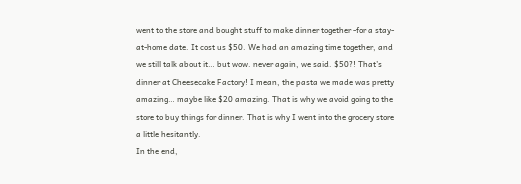went to the store and bought stuff to make dinner together -for a stay-at-home date. It cost us $50. We had an amazing time together, and we still talk about it… but wow. never again, we said. $50?! That’s dinner at Cheesecake Factory! I mean, the pasta we made was pretty amazing… maybe like $20 amazing. That is why we avoid going to the store to buy things for dinner. That is why I went into the grocery store a little hesitantly.
In the end,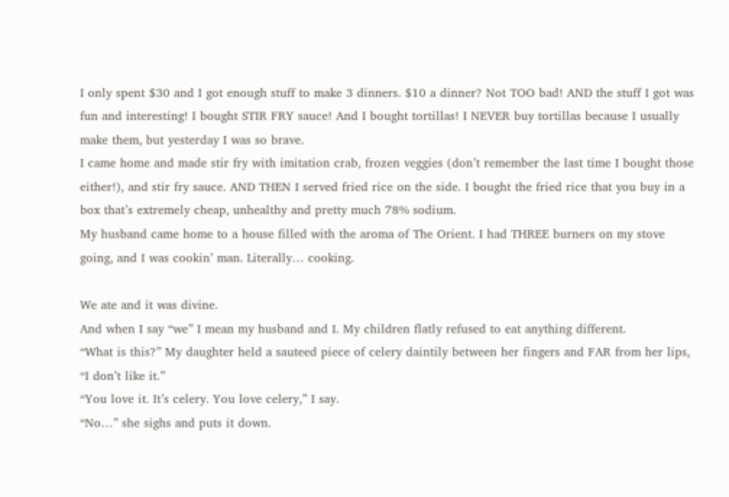I only spent $30 and I got enough stuff to make 3 dinners. $10 a dinner? Not TOO bad! AND the stuff I got was fun and interesting! I bought STIR FRY sauce! And I bought tortillas! I NEVER buy tortillas because I usually make them, but yesterday I was so brave.
I came home and made stir fry with imitation crab, frozen veggies (don’t remember the last time I bought those either!), and stir fry sauce. AND THEN I served fried rice on the side. I bought the fried rice that you buy in a box that’s extremely cheap, unhealthy and pretty much 78% sodium.
My husband came home to a house filled with the aroma of The Orient. I had THREE burners on my stove going, and I was cookin’ man. Literally… cooking.

We ate and it was divine.
And when I say “we” I mean my husband and I. My children flatly refused to eat anything different.
“What is this?” My daughter held a sauteed piece of celery daintily between her fingers and FAR from her lips, “I don’t like it.”
“You love it. It’s celery. You love celery,” I say.
“No…” she sighs and puts it down.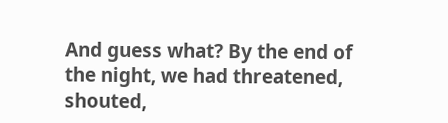And guess what? By the end of the night, we had threatened, shouted,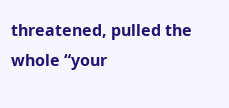threatened, pulled the whole “your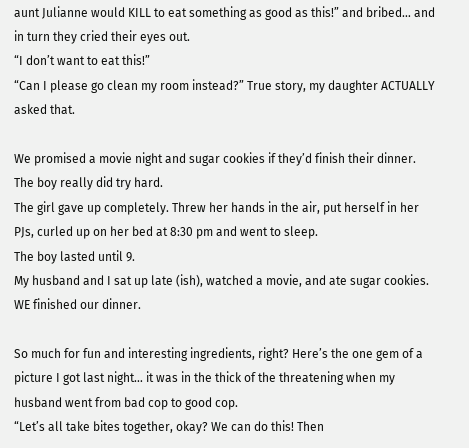aunt Julianne would KILL to eat something as good as this!” and bribed… and in turn they cried their eyes out.
“I don’t want to eat this!”
“Can I please go clean my room instead?” True story, my daughter ACTUALLY asked that.

We promised a movie night and sugar cookies if they’d finish their dinner.
The boy really did try hard.
The girl gave up completely. Threw her hands in the air, put herself in her PJs, curled up on her bed at 8:30 pm and went to sleep.
The boy lasted until 9.
My husband and I sat up late (ish), watched a movie, and ate sugar cookies.
WE finished our dinner.

So much for fun and interesting ingredients, right? Here’s the one gem of a picture I got last night… it was in the thick of the threatening when my husband went from bad cop to good cop.
“Let’s all take bites together, okay? We can do this! Then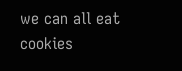we can all eat cookies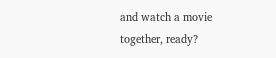and watch a movie together, ready?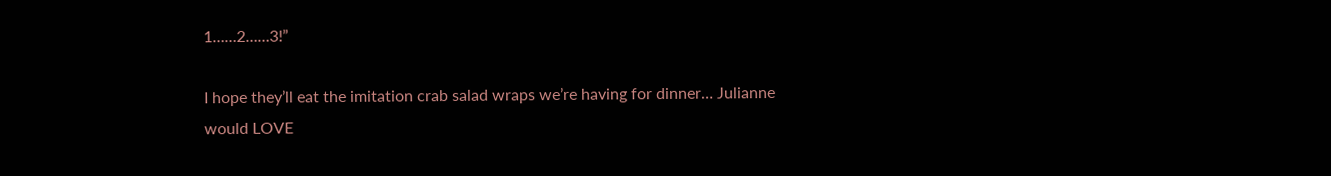1……2……3!”

I hope they’ll eat the imitation crab salad wraps we’re having for dinner… Julianne would LOVE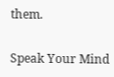them.

Speak Your Mind